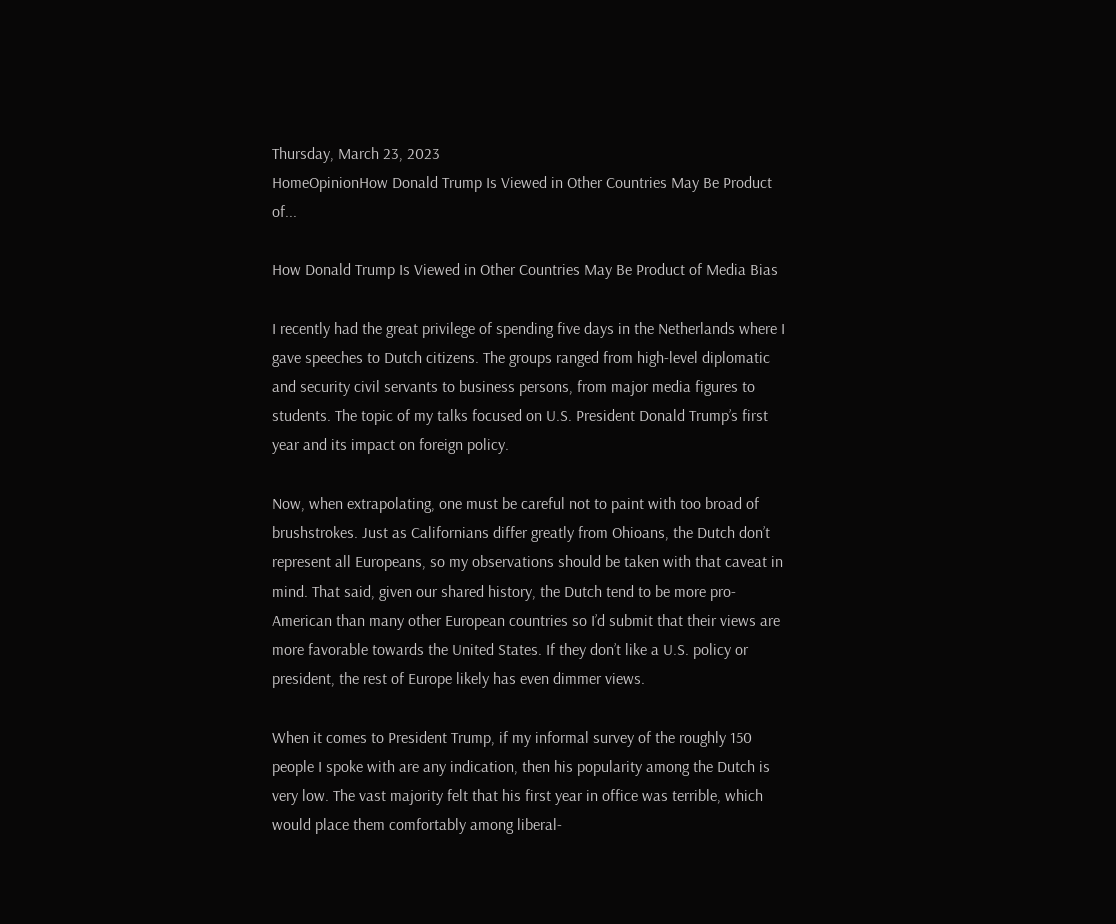Thursday, March 23, 2023
HomeOpinionHow Donald Trump Is Viewed in Other Countries May Be Product of...

How Donald Trump Is Viewed in Other Countries May Be Product of Media Bias

I recently had the great privilege of spending five days in the Netherlands where I gave speeches to Dutch citizens. The groups ranged from high-level diplomatic and security civil servants to business persons, from major media figures to students. The topic of my talks focused on U.S. President Donald Trump’s first year and its impact on foreign policy.

Now, when extrapolating, one must be careful not to paint with too broad of brushstrokes. Just as Californians differ greatly from Ohioans, the Dutch don’t represent all Europeans, so my observations should be taken with that caveat in mind. That said, given our shared history, the Dutch tend to be more pro-American than many other European countries so I’d submit that their views are more favorable towards the United States. If they don’t like a U.S. policy or president, the rest of Europe likely has even dimmer views.

When it comes to President Trump, if my informal survey of the roughly 150 people I spoke with are any indication, then his popularity among the Dutch is very low. The vast majority felt that his first year in office was terrible, which would place them comfortably among liberal-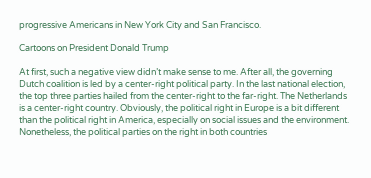progressive Americans in New York City and San Francisco.

Cartoons on President Donald Trump

At first, such a negative view didn’t make sense to me. After all, the governing Dutch coalition is led by a center-right political party. In the last national election, the top three parties hailed from the center-right to the far-right. The Netherlands is a center-right country. Obviously, the political right in Europe is a bit different than the political right in America, especially on social issues and the environment. Nonetheless, the political parties on the right in both countries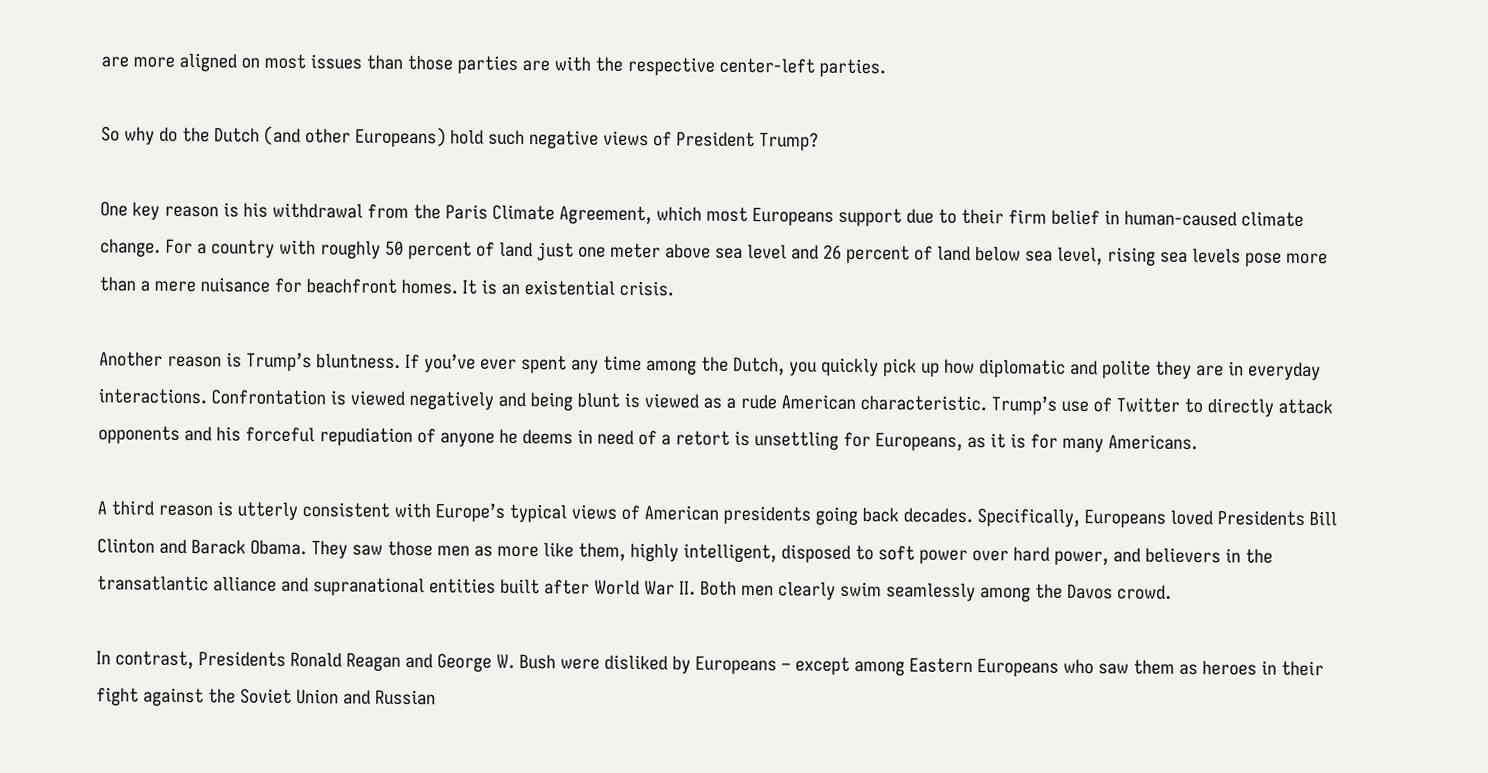are more aligned on most issues than those parties are with the respective center-left parties.

So why do the Dutch (and other Europeans) hold such negative views of President Trump?

One key reason is his withdrawal from the Paris Climate Agreement, which most Europeans support due to their firm belief in human-caused climate change. For a country with roughly 50 percent of land just one meter above sea level and 26 percent of land below sea level, rising sea levels pose more than a mere nuisance for beachfront homes. It is an existential crisis.

Another reason is Trump’s bluntness. If you’ve ever spent any time among the Dutch, you quickly pick up how diplomatic and polite they are in everyday interactions. Confrontation is viewed negatively and being blunt is viewed as a rude American characteristic. Trump’s use of Twitter to directly attack opponents and his forceful repudiation of anyone he deems in need of a retort is unsettling for Europeans, as it is for many Americans.

A third reason is utterly consistent with Europe’s typical views of American presidents going back decades. Specifically, Europeans loved Presidents Bill Clinton and Barack Obama. They saw those men as more like them, highly intelligent, disposed to soft power over hard power, and believers in the transatlantic alliance and supranational entities built after World War II. Both men clearly swim seamlessly among the Davos crowd.

In contrast, Presidents Ronald Reagan and George W. Bush were disliked by Europeans – except among Eastern Europeans who saw them as heroes in their fight against the Soviet Union and Russian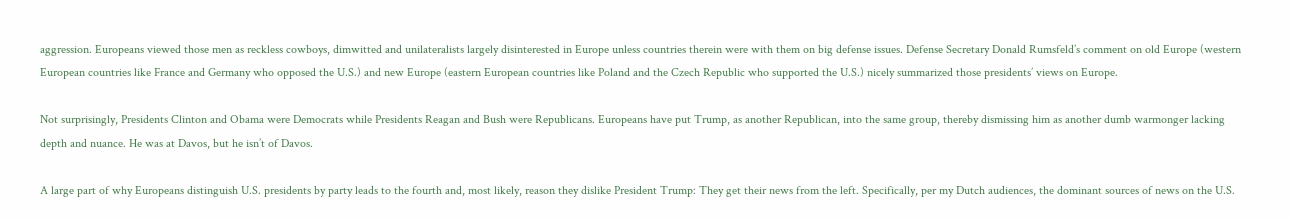aggression. Europeans viewed those men as reckless cowboys, dimwitted and unilateralists largely disinterested in Europe unless countries therein were with them on big defense issues. Defense Secretary Donald Rumsfeld’s comment on old Europe (western European countries like France and Germany who opposed the U.S.) and new Europe (eastern European countries like Poland and the Czech Republic who supported the U.S.) nicely summarized those presidents’ views on Europe.

Not surprisingly, Presidents Clinton and Obama were Democrats while Presidents Reagan and Bush were Republicans. Europeans have put Trump, as another Republican, into the same group, thereby dismissing him as another dumb warmonger lacking depth and nuance. He was at Davos, but he isn’t of Davos.

A large part of why Europeans distinguish U.S. presidents by party leads to the fourth and, most likely, reason they dislike President Trump: They get their news from the left. Specifically, per my Dutch audiences, the dominant sources of news on the U.S.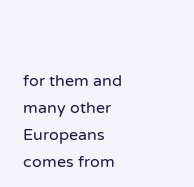for them and many other Europeans comes from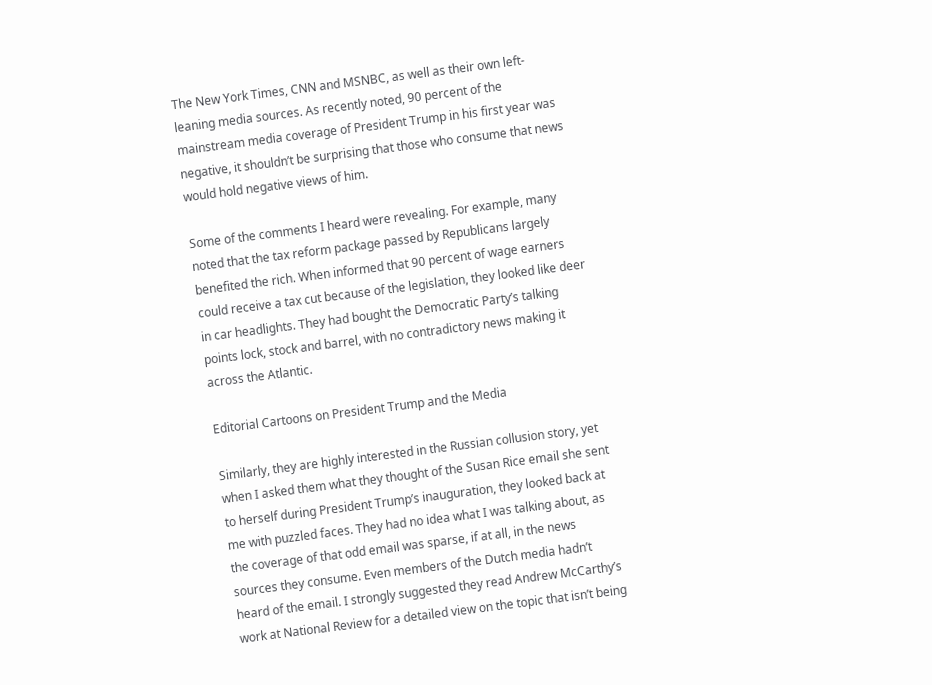The New York Times, CNN and MSNBC, as well as their own left-leaning media sources. As recently noted, 90 percent of the mainstream media coverage of President Trump in his first year was negative, it shouldn’t be surprising that those who consume that news would hold negative views of him.

Some of the comments I heard were revealing. For example, many noted that the tax reform package passed by Republicans largely benefited the rich. When informed that 90 percent of wage earners could receive a tax cut because of the legislation, they looked like deer in car headlights. They had bought the Democratic Party’s talking points lock, stock and barrel, with no contradictory news making it across the Atlantic.

Editorial Cartoons on President Trump and the Media

Similarly, they are highly interested in the Russian collusion story, yet when I asked them what they thought of the Susan Rice email she sent to herself during President Trump’s inauguration, they looked back at me with puzzled faces. They had no idea what I was talking about, as the coverage of that odd email was sparse, if at all, in the news sources they consume. Even members of the Dutch media hadn’t heard of the email. I strongly suggested they read Andrew McCarthy’s work at National Review for a detailed view on the topic that isn’t being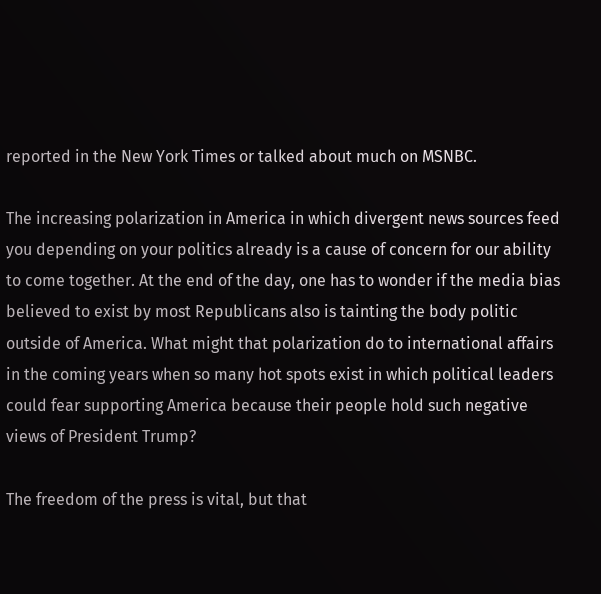reported in the New York Times or talked about much on MSNBC.

The increasing polarization in America in which divergent news sources feed you depending on your politics already is a cause of concern for our ability to come together. At the end of the day, one has to wonder if the media bias believed to exist by most Republicans also is tainting the body politic outside of America. What might that polarization do to international affairs in the coming years when so many hot spots exist in which political leaders could fear supporting America because their people hold such negative views of President Trump?

The freedom of the press is vital, but that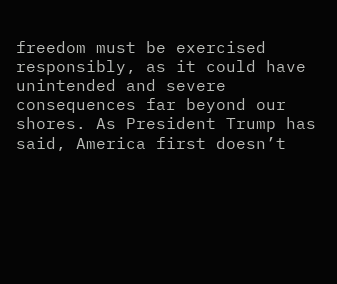freedom must be exercised responsibly, as it could have unintended and severe consequences far beyond our shores. As President Trump has said, America first doesn’t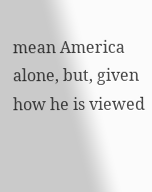mean America alone, but, given how he is viewed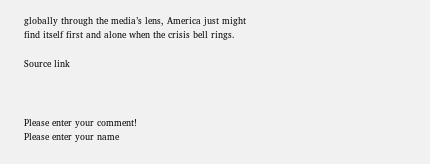globally through the media’s lens, America just might find itself first and alone when the crisis bell rings.

Source link



Please enter your comment!
Please enter your name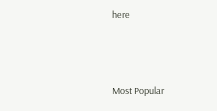here



Most Popular